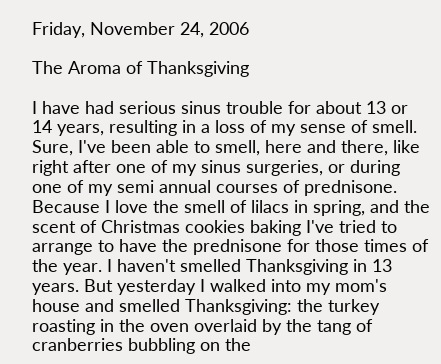Friday, November 24, 2006

The Aroma of Thanksgiving

I have had serious sinus trouble for about 13 or 14 years, resulting in a loss of my sense of smell. Sure, I've been able to smell, here and there, like right after one of my sinus surgeries, or during one of my semi annual courses of prednisone. Because I love the smell of lilacs in spring, and the scent of Christmas cookies baking I've tried to arrange to have the prednisone for those times of the year. I haven't smelled Thanksgiving in 13 years. But yesterday I walked into my mom's house and smelled Thanksgiving: the turkey roasting in the oven overlaid by the tang of cranberries bubbling on the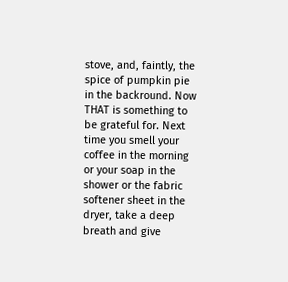stove, and, faintly, the spice of pumpkin pie in the backround. Now THAT is something to be grateful for. Next time you smell your coffee in the morning or your soap in the shower or the fabric softener sheet in the dryer, take a deep breath and give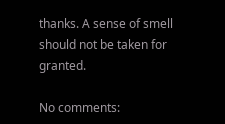thanks. A sense of smell should not be taken for granted.

No comments: